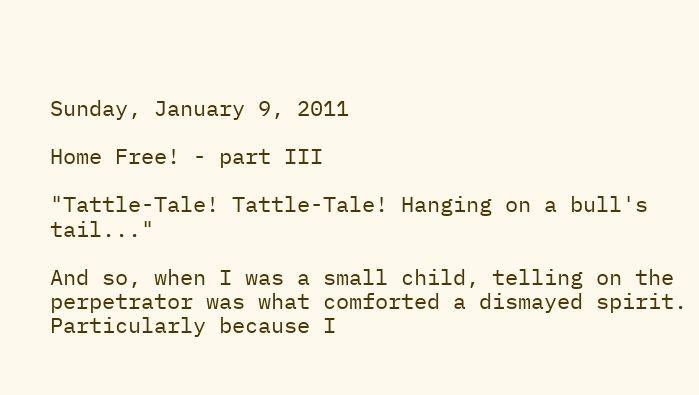Sunday, January 9, 2011

Home Free! - part III

"Tattle-Tale! Tattle-Tale! Hanging on a bull's tail..."

And so, when I was a small child, telling on the perpetrator was what comforted a dismayed spirit. Particularly because I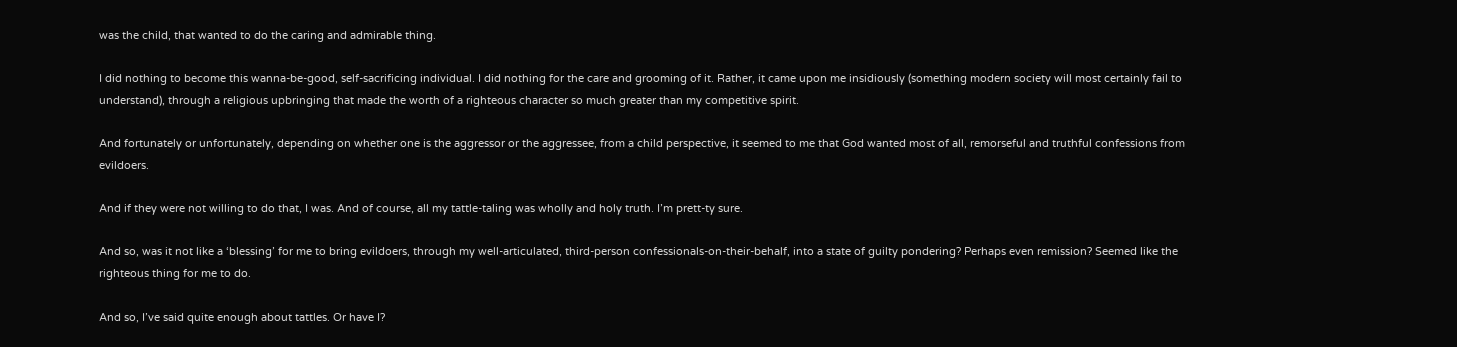was the child, that wanted to do the caring and admirable thing.

I did nothing to become this wanna-be-good, self-sacrificing individual. I did nothing for the care and grooming of it. Rather, it came upon me insidiously (something modern society will most certainly fail to understand), through a religious upbringing that made the worth of a righteous character so much greater than my competitive spirit.

And fortunately or unfortunately, depending on whether one is the aggressor or the aggressee, from a child perspective, it seemed to me that God wanted most of all, remorseful and truthful confessions from evildoers.

And if they were not willing to do that, I was. And of course, all my tattle-taling was wholly and holy truth. I’m prett-ty sure.

And so, was it not like a ‘blessing’ for me to bring evildoers, through my well-articulated, third-person confessionals-on-their-behalf, into a state of guilty pondering? Perhaps even remission? Seemed like the righteous thing for me to do.

And so, I’ve said quite enough about tattles. Or have I?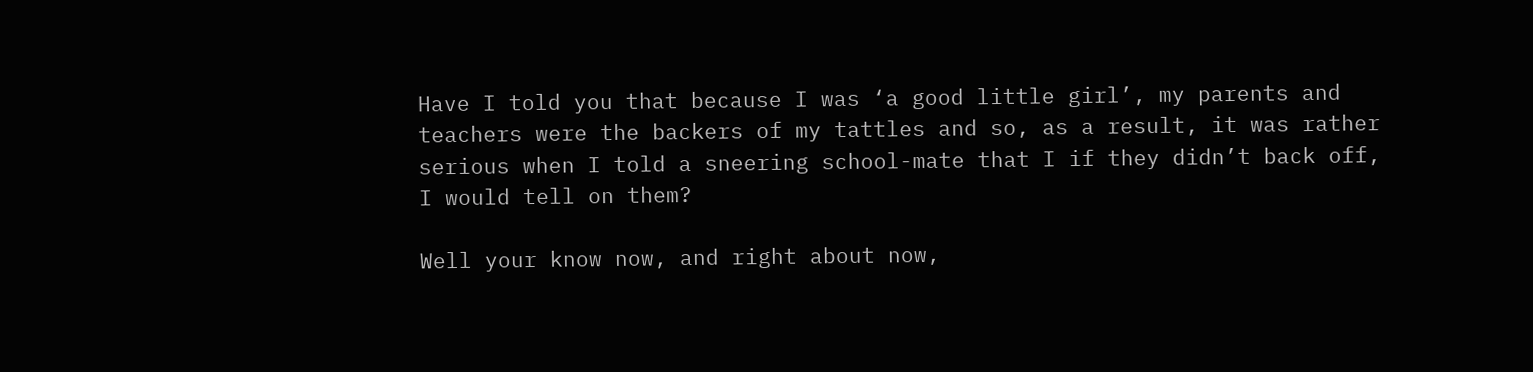Have I told you that because I was ‘a good little girl’, my parents and teachers were the backers of my tattles and so, as a result, it was rather serious when I told a sneering school-mate that I if they didn’t back off, I would tell on them?

Well your know now, and right about now,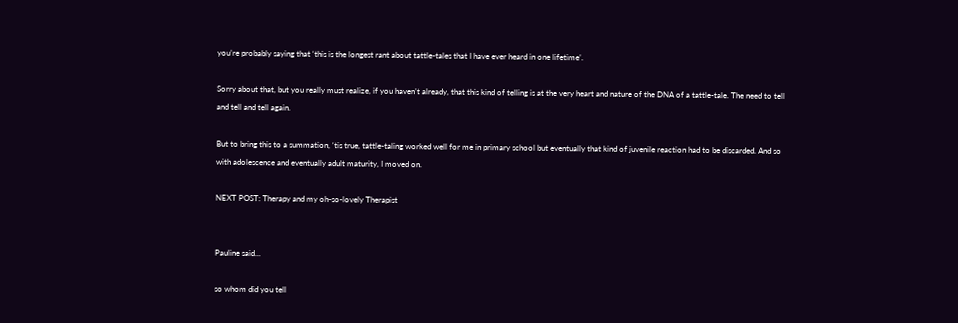you’re probably saying that ‘this is the longest rant about tattle-tales that I have ever heard in one lifetime’.

Sorry about that, but you really must realize, if you haven’t already, that this kind of telling is at the very heart and nature of the DNA of a tattle-tale. The need to tell and tell and tell again.

But to bring this to a summation, ‘tis true, tattle-taling worked well for me in primary school but eventually that kind of juvenile reaction had to be discarded. And so with adolescence and eventually adult maturity, I moved on.

NEXT POST: Therapy and my oh-so-lovely Therapist


Pauline said...

so whom did you tell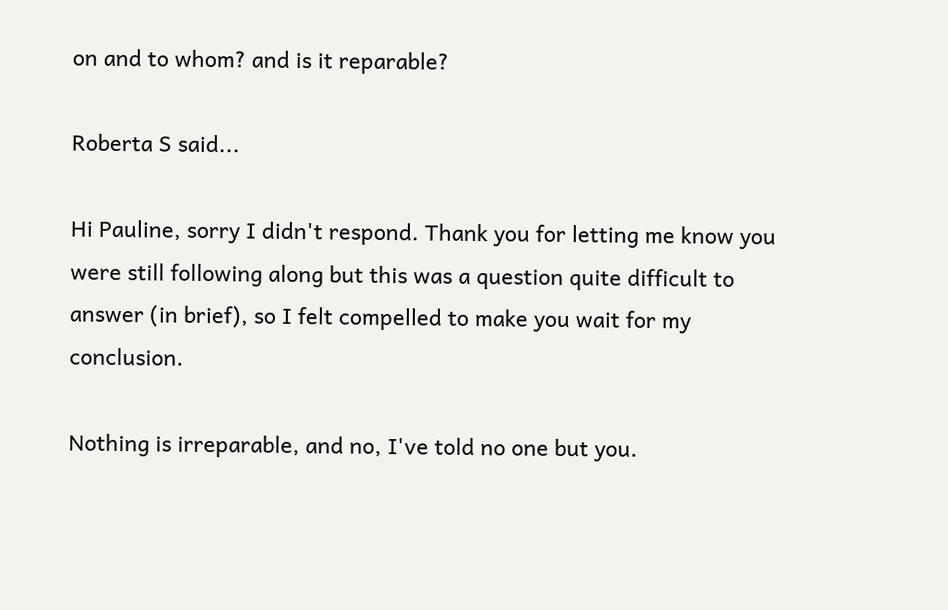on and to whom? and is it reparable?

Roberta S said...

Hi Pauline, sorry I didn't respond. Thank you for letting me know you were still following along but this was a question quite difficult to answer (in brief), so I felt compelled to make you wait for my conclusion.

Nothing is irreparable, and no, I've told no one but you.